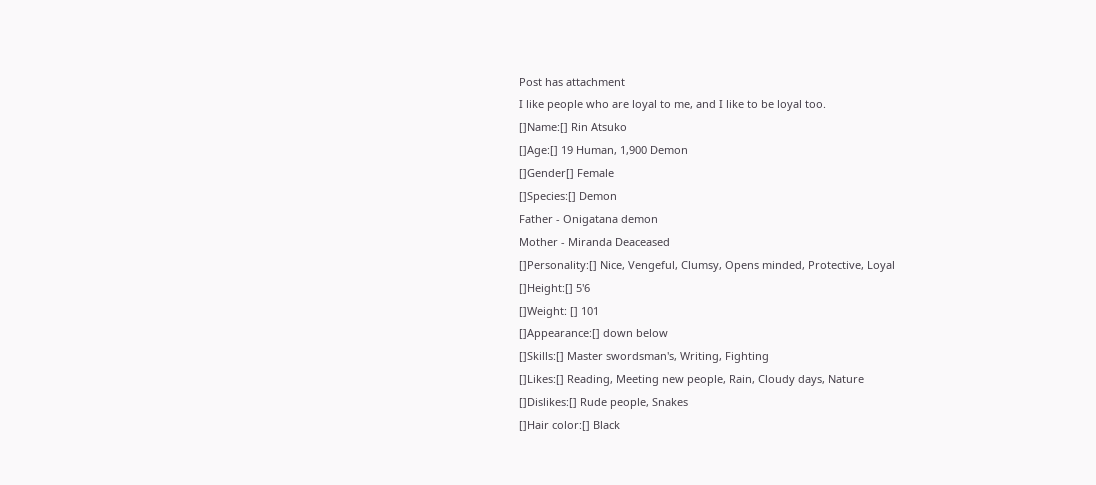Post has attachment
I like people who are loyal to me, and I like to be loyal too.
[]Name:[] Rin Atsuko
[]Age:[] 19 Human, 1,900 Demon
[]Gender[] Female
[]Species:[] Demon
Father - Onigatana demon
Mother - Miranda Deaceased
[]Personality:[] Nice, Vengeful, Clumsy, Opens minded, Protective, Loyal
[]Height:[] 5'6
[]Weight: [] 101
[]Appearance:[] down below
[]Skills:[] Master swordsman's, Writing, Fighting
[]Likes:[] Reading, Meeting new people, Rain, Cloudy days, Nature
[]Dislikes:[] Rude people, Snakes
[]Hair color:[] Black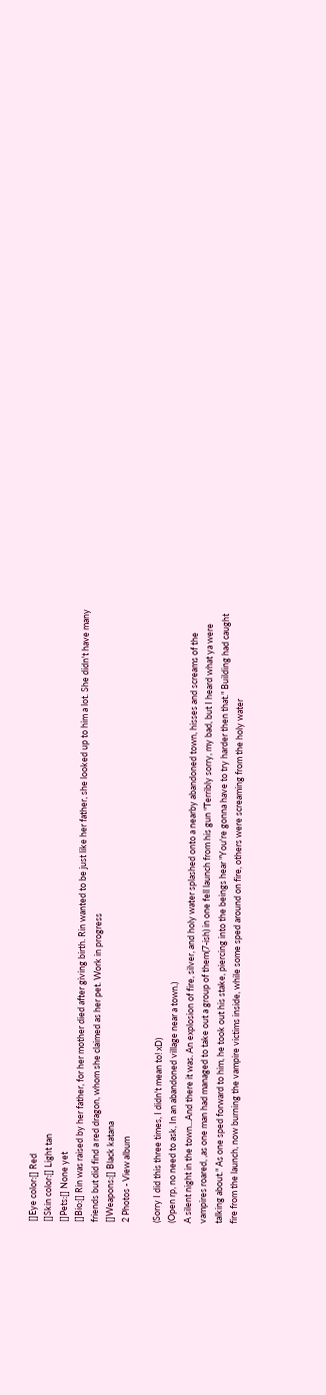[]Eye color:[] Red
[]Skin color:[] Light tan
[]Pets:[] None yet
[]Bio:[] Rin was raised by her father, for her mother died after giving birth. Rin wanted to be just like her father, she looked up to him a lot. She didn't have many friends but did find a red dragon, whom she claimed as her pet. Work in progress
[]Weapons:[] Black katana
2 Photos - View album

(Sorry I did this three times, I didn't mean to! xD)
(Open rp, no need to ask, In an abandoned village near a town.)
A silent night in the town...And there it was. An explosion of fire, silver, and holy water splashed onto a nearby abandoned town, hisses and screams of the vampires roared, ,as one man had managed to take out a group of them(7-ish) in one fell launch from his gun "Terribly sorry, my bad, but I heard what ya were talking about." As one sped forward to him, he took out his stake, piercing into the beings hear "You're gonna have to try harder then that." Building had caught fire from the launch, now burning the vampire victims inside, while some sped around on fire, others were screaming from the holy water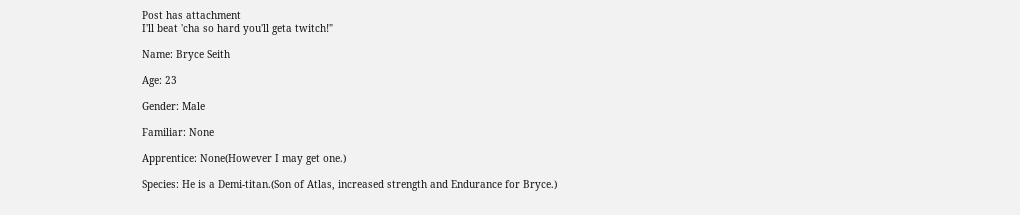Post has attachment
I'll beat 'cha so hard you'll geta twitch!"

Name: Bryce Seith

Age: 23

Gender: Male

Familiar: None

Apprentice: None(However I may get one.)

Species: He is a Demi-titan.(Son of Atlas, increased strength and Endurance for Bryce.)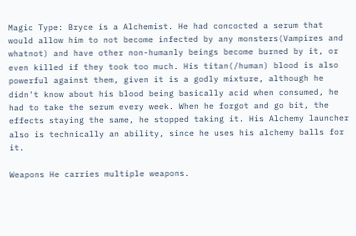Magic Type: Bryce is a Alchemist. He had concocted a serum that would allow him to not become infected by any monsters(Vampires and whatnot) and have other non-humanly beings become burned by it, or even killed if they took too much. His titan(/human) blood is also powerful against them, given it is a godly mixture, although he didn't know about his blood being basically acid when consumed, he had to take the serum every week. When he forgot and go bit, the effects staying the same, he stopped taking it. His Alchemy launcher also is technically an ability, since he uses his alchemy balls for it.

Weapons He carries multiple weapons.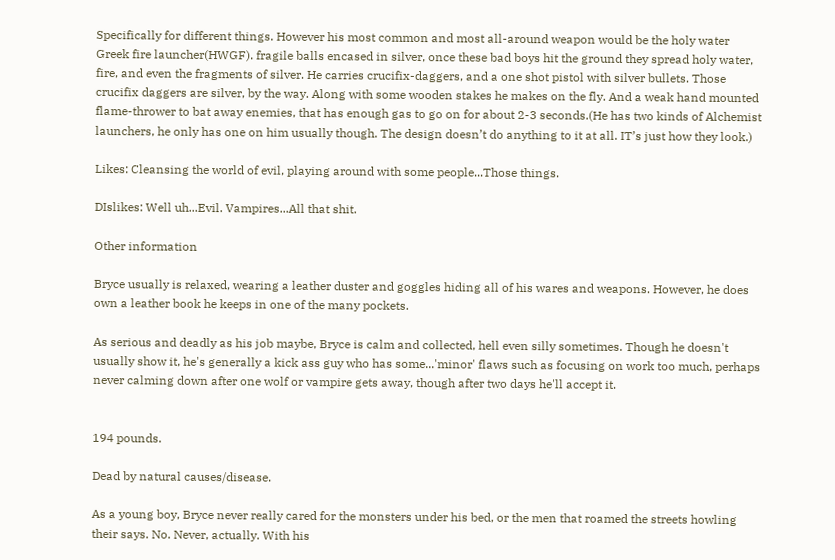Specifically for different things. However his most common and most all-around weapon would be the holy water Greek fire launcher(HWGF). fragile balls encased in silver, once these bad boys hit the ground they spread holy water, fire, and even the fragments of silver. He carries crucifix-daggers, and a one shot pistol with silver bullets. Those crucifix daggers are silver, by the way. Along with some wooden stakes he makes on the fly. And a weak hand mounted flame-thrower to bat away enemies, that has enough gas to go on for about 2-3 seconds.(He has two kinds of Alchemist launchers, he only has one on him usually though. The design doesn’t do anything to it at all. IT’s just how they look.)

Likes: Cleansing the world of evil, playing around with some people...Those things.

DIslikes: Well uh...Evil. Vampires...All that shit.

Other information

Bryce usually is relaxed, wearing a leather duster and goggles hiding all of his wares and weapons. However, he does own a leather book he keeps in one of the many pockets.

As serious and deadly as his job maybe, Bryce is calm and collected, hell even silly sometimes. Though he doesn't usually show it, he's generally a kick ass guy who has some...'minor' flaws such as focusing on work too much, perhaps never calming down after one wolf or vampire gets away, though after two days he'll accept it.


194 pounds.

Dead by natural causes/disease.

As a young boy, Bryce never really cared for the monsters under his bed, or the men that roamed the streets howling their says. No. Never, actually. With his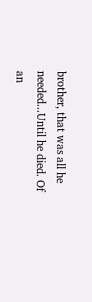brother, that was all he needed...Until he died. Of an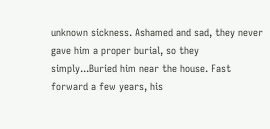unknown sickness. Ashamed and sad, they never gave him a proper burial, so they simply...Buried him near the house. Fast forward a few years, his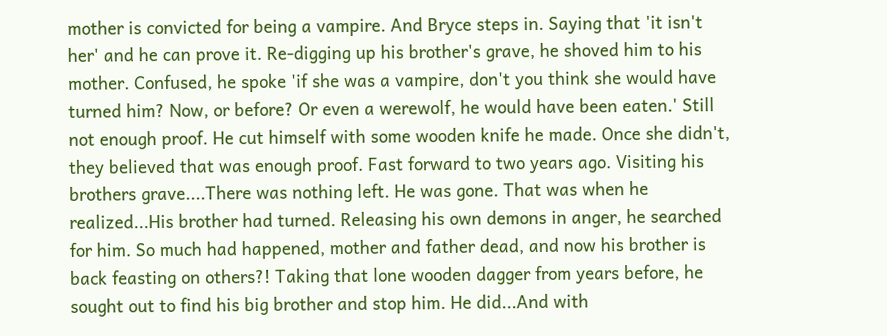mother is convicted for being a vampire. And Bryce steps in. Saying that 'it isn't her' and he can prove it. Re-digging up his brother's grave, he shoved him to his mother. Confused, he spoke 'if she was a vampire, don't you think she would have turned him? Now, or before? Or even a werewolf, he would have been eaten.' Still not enough proof. He cut himself with some wooden knife he made. Once she didn't, they believed that was enough proof. Fast forward to two years ago. Visiting his brothers grave....There was nothing left. He was gone. That was when he realized...His brother had turned. Releasing his own demons in anger, he searched for him. So much had happened, mother and father dead, and now his brother is back feasting on others?! Taking that lone wooden dagger from years before, he sought out to find his big brother and stop him. He did...And with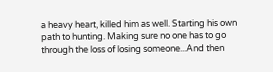a heavy heart, killed him as well. Starting his own path to hunting. Making sure no one has to go through the loss of losing someone...And then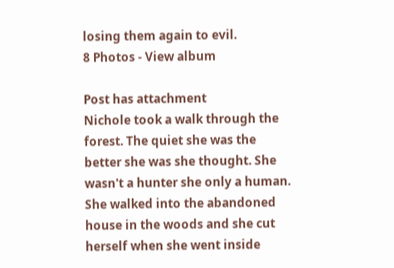losing them again to evil.
8 Photos - View album

Post has attachment
Nichole took a walk through the forest. The quiet she was the better she was she thought. She wasn't a hunter she only a human. She walked into the abandoned house in the woods and she cut herself when she went inside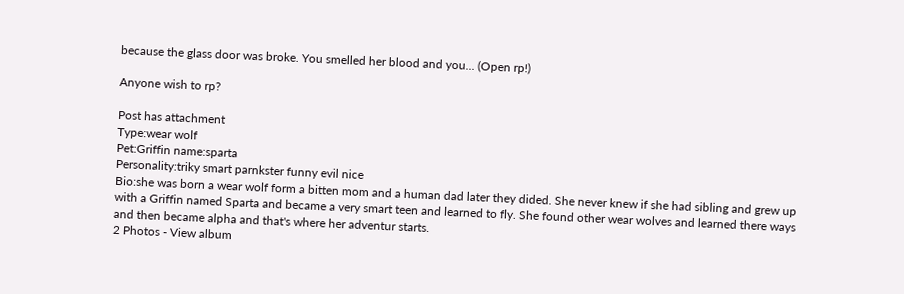because the glass door was broke. You smelled her blood and you... (Open rp!)

Anyone wish to rp?

Post has attachment
Type:wear wolf
Pet:Griffin name:sparta
Personality:triky smart parnkster funny evil nice
Bio:she was born a wear wolf form a bitten mom and a human dad later they dided. She never knew if she had sibling and grew up with a Griffin named Sparta and became a very smart teen and learned to fly. She found other wear wolves and learned there ways and then became alpha and that's where her adventur starts.
2 Photos - View album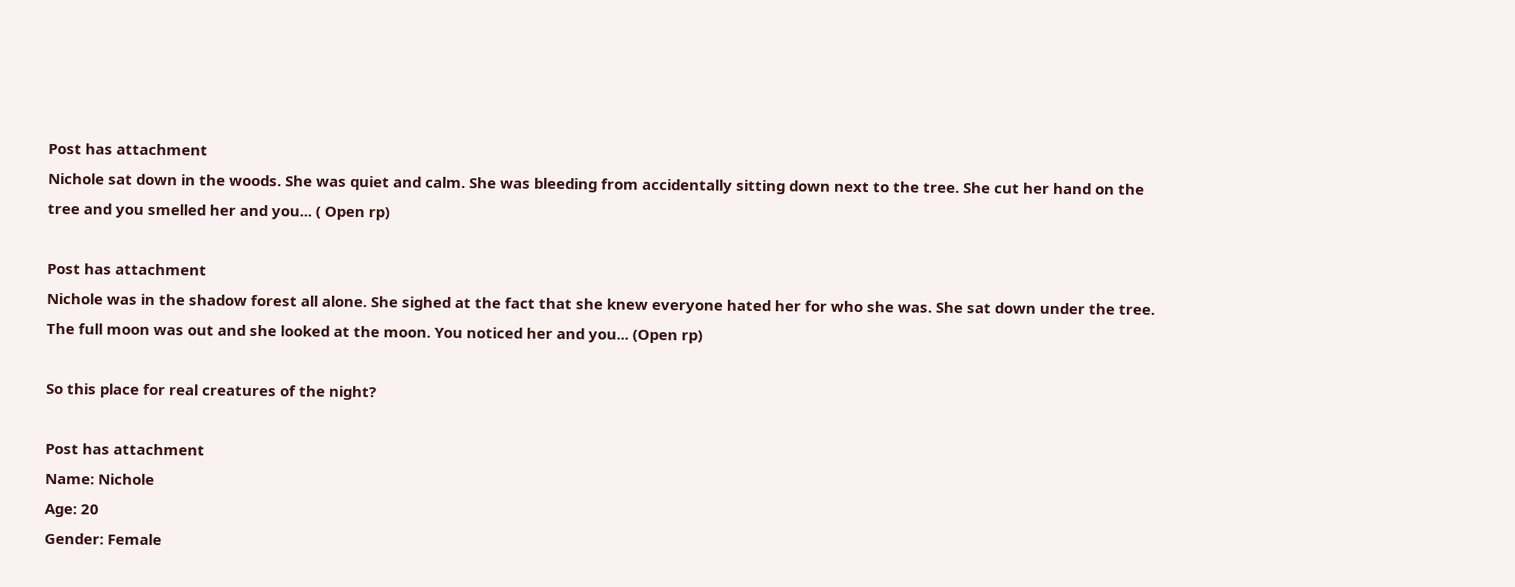Post has attachment
Nichole sat down in the woods. She was quiet and calm. She was bleeding from accidentally sitting down next to the tree. She cut her hand on the tree and you smelled her and you... ( Open rp)

Post has attachment
Nichole was in the shadow forest all alone. She sighed at the fact that she knew everyone hated her for who she was. She sat down under the tree. The full moon was out and she looked at the moon. You noticed her and you... (Open rp)

So this place for real creatures of the night?

Post has attachment
Name: Nichole
Age: 20
Gender: Female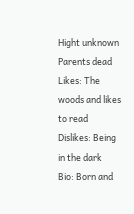Hight unknown
Parents dead
Likes: The woods and likes to read
Dislikes: Being in the dark
Bio: Born and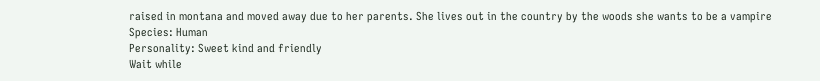raised in montana and moved away due to her parents. She lives out in the country by the woods she wants to be a vampire
Species: Human
Personality: Sweet kind and friendly
Wait while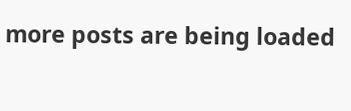more posts are being loaded